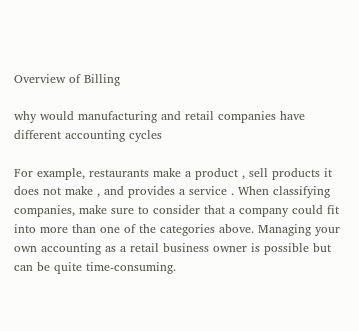Overview of Billing

why would manufacturing and retail companies have different accounting cycles

For example, restaurants make a product , sell products it does not make , and provides a service . When classifying companies, make sure to consider that a company could fit into more than one of the categories above. Managing your own accounting as a retail business owner is possible but can be quite time-consuming.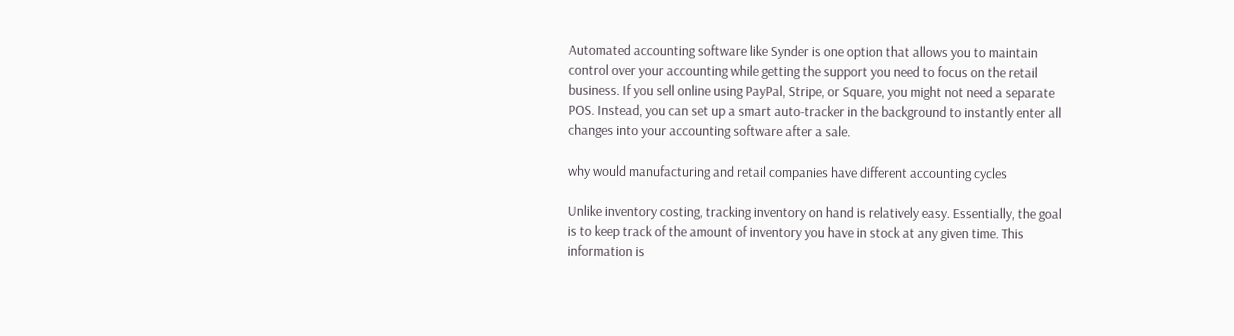Automated accounting software like Synder is one option that allows you to maintain control over your accounting while getting the support you need to focus on the retail business. If you sell online using PayPal, Stripe, or Square, you might not need a separate POS. Instead, you can set up a smart auto-tracker in the background to instantly enter all changes into your accounting software after a sale.

why would manufacturing and retail companies have different accounting cycles

Unlike inventory costing, tracking inventory on hand is relatively easy. Essentially, the goal is to keep track of the amount of inventory you have in stock at any given time. This information is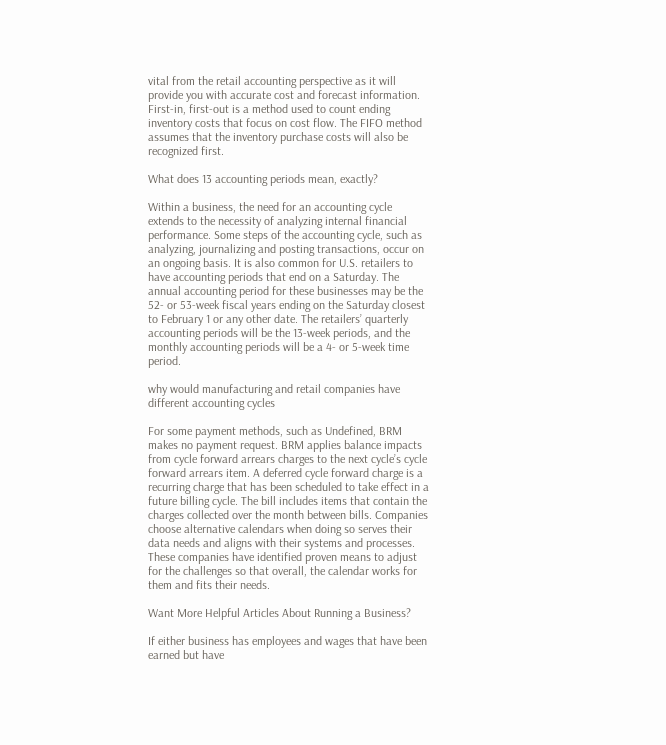vital from the retail accounting perspective as it will provide you with accurate cost and forecast information. First-in, first-out is a method used to count ending inventory costs that focus on cost flow. The FIFO method assumes that the inventory purchase costs will also be recognized first.

What does 13 accounting periods mean, exactly?

Within a business, the need for an accounting cycle extends to the necessity of analyzing internal financial performance. Some steps of the accounting cycle, such as analyzing, journalizing and posting transactions, occur on an ongoing basis. It is also common for U.S. retailers to have accounting periods that end on a Saturday. The annual accounting period for these businesses may be the 52- or 53-week fiscal years ending on the Saturday closest to February 1 or any other date. The retailers’ quarterly accounting periods will be the 13-week periods, and the monthly accounting periods will be a 4- or 5-week time period.

why would manufacturing and retail companies have different accounting cycles

For some payment methods, such as Undefined, BRM makes no payment request. BRM applies balance impacts from cycle forward arrears charges to the next cycle’s cycle forward arrears item. A deferred cycle forward charge is a recurring charge that has been scheduled to take effect in a future billing cycle. The bill includes items that contain the charges collected over the month between bills. Companies choose alternative calendars when doing so serves their data needs and aligns with their systems and processes. These companies have identified proven means to adjust for the challenges so that overall, the calendar works for them and fits their needs.

Want More Helpful Articles About Running a Business?

If either business has employees and wages that have been earned but have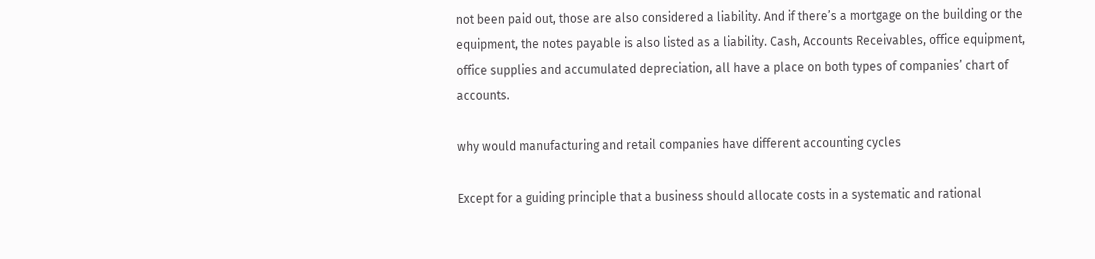not been paid out, those are also considered a liability. And if there’s a mortgage on the building or the equipment, the notes payable is also listed as a liability. Cash, Accounts Receivables, office equipment, office supplies and accumulated depreciation, all have a place on both types of companies’ chart of accounts.

why would manufacturing and retail companies have different accounting cycles

Except for a guiding principle that a business should allocate costs in a systematic and rational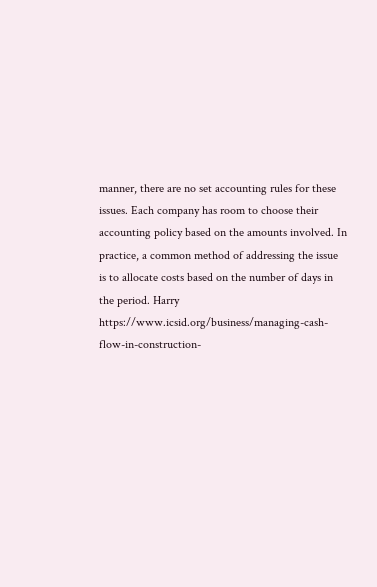manner, there are no set accounting rules for these issues. Each company has room to choose their accounting policy based on the amounts involved. In practice, a common method of addressing the issue is to allocate costs based on the number of days in the period. Harry https://www.icsid.org/business/managing-cash-flow-in-construction-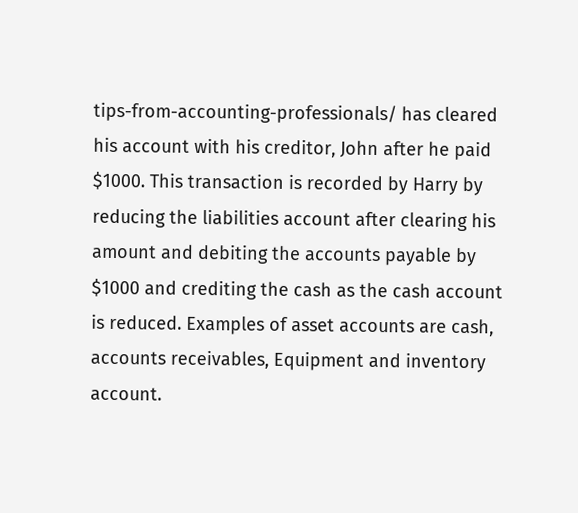tips-from-accounting-professionals/ has cleared his account with his creditor, John after he paid $1000. This transaction is recorded by Harry by reducing the liabilities account after clearing his amount and debiting the accounts payable by $1000 and crediting the cash as the cash account is reduced. Examples of asset accounts are cash, accounts receivables, Equipment and inventory account.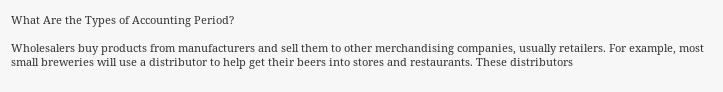What Are the Types of Accounting Period?

Wholesalers buy products from manufacturers and sell them to other merchandising companies, usually retailers. For example, most small breweries will use a distributor to help get their beers into stores and restaurants. These distributors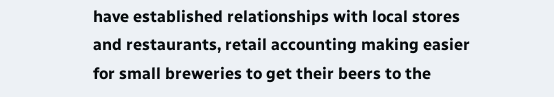have established relationships with local stores and restaurants, retail accounting making easier for small breweries to get their beers to the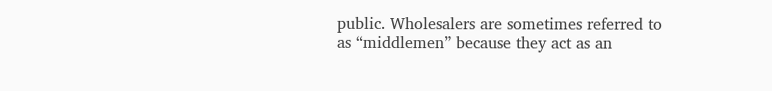public. Wholesalers are sometimes referred to as “middlemen” because they act as an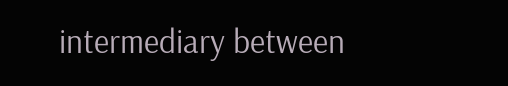intermediary between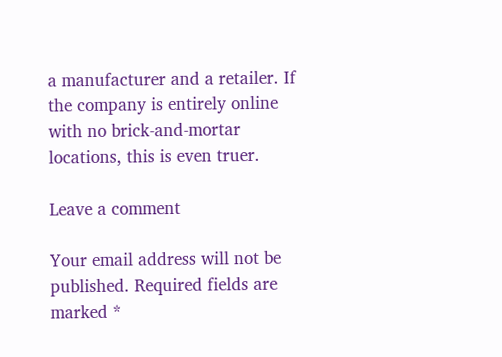a manufacturer and a retailer. If the company is entirely online with no brick-and-mortar locations, this is even truer.

Leave a comment

Your email address will not be published. Required fields are marked *